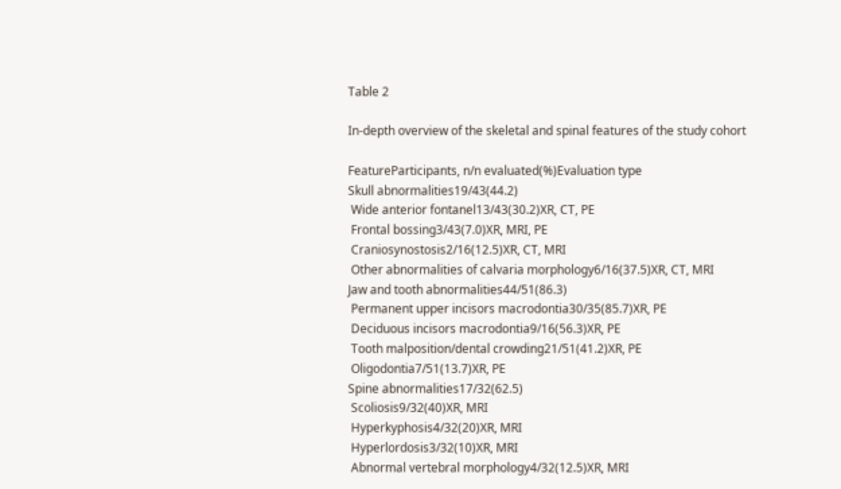Table 2

In-depth overview of the skeletal and spinal features of the study cohort

FeatureParticipants, n/n evaluated(%)Evaluation type
Skull abnormalities19/43(44.2)
 Wide anterior fontanel13/43(30.2)XR, CT, PE
 Frontal bossing3/43(7.0)XR, MRI, PE
 Craniosynostosis2/16(12.5)XR, CT, MRI
 Other abnormalities of calvaria morphology6/16(37.5)XR, CT, MRI
Jaw and tooth abnormalities44/51(86.3)
 Permanent upper incisors macrodontia30/35(85.7)XR, PE
 Deciduous incisors macrodontia9/16(56.3)XR, PE
 Tooth malposition/dental crowding21/51(41.2)XR, PE
 Oligodontia7/51(13.7)XR, PE
Spine abnormalities17/32(62.5)
 Scoliosis9/32(40)XR, MRI
 Hyperkyphosis4/32(20)XR, MRI
 Hyperlordosis3/32(10)XR, MRI
 Abnormal vertebral morphology4/32(12.5)XR, MRI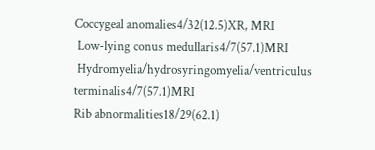Coccygeal anomalies4/32(12.5)XR, MRI
 Low-lying conus medullaris4/7(57.1)MRI
 Hydromyelia/hydrosyringomyelia/ventriculus terminalis4/7(57.1)MRI
Rib abnormalities18/29(62.1)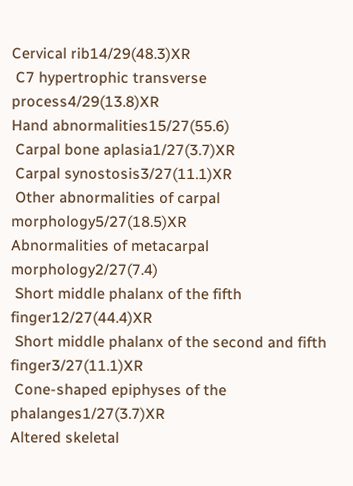Cervical rib14/29(48.3)XR
 C7 hypertrophic transverse process4/29(13.8)XR
Hand abnormalities15/27(55.6)
 Carpal bone aplasia1/27(3.7)XR
 Carpal synostosis3/27(11.1)XR
 Other abnormalities of carpal morphology5/27(18.5)XR
Abnormalities of metacarpal morphology2/27(7.4)
 Short middle phalanx of the fifth finger12/27(44.4)XR
 Short middle phalanx of the second and fifth finger3/27(11.1)XR
 Cone-shaped epiphyses of the phalanges1/27(3.7)XR
Altered skeletal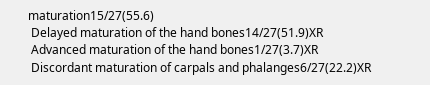maturation15/27(55.6)
 Delayed maturation of the hand bones14/27(51.9)XR
 Advanced maturation of the hand bones1/27(3.7)XR
 Discordant maturation of carpals and phalanges6/27(22.2)XR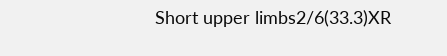Short upper limbs2/6(33.3)XR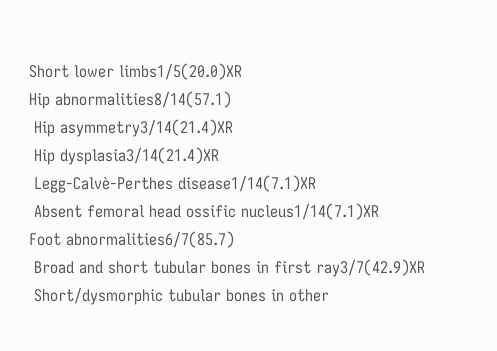Short lower limbs1/5(20.0)XR
Hip abnormalities8/14(57.1)
 Hip asymmetry3/14(21.4)XR
 Hip dysplasia3/14(21.4)XR
 Legg-Calvè-Perthes disease1/14(7.1)XR
 Absent femoral head ossific nucleus1/14(7.1)XR
Foot abnormalities6/7(85.7)
 Broad and short tubular bones in first ray3/7(42.9)XR
 Short/dysmorphic tubular bones in other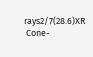rays2/7(28.6)XR
 Cone-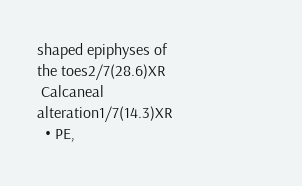shaped epiphyses of the toes2/7(28.6)XR
 Calcaneal alteration1/7(14.3)XR
  • PE,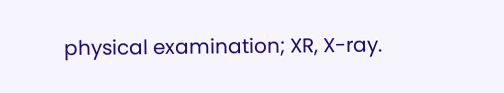physical examination; XR, X-ray.